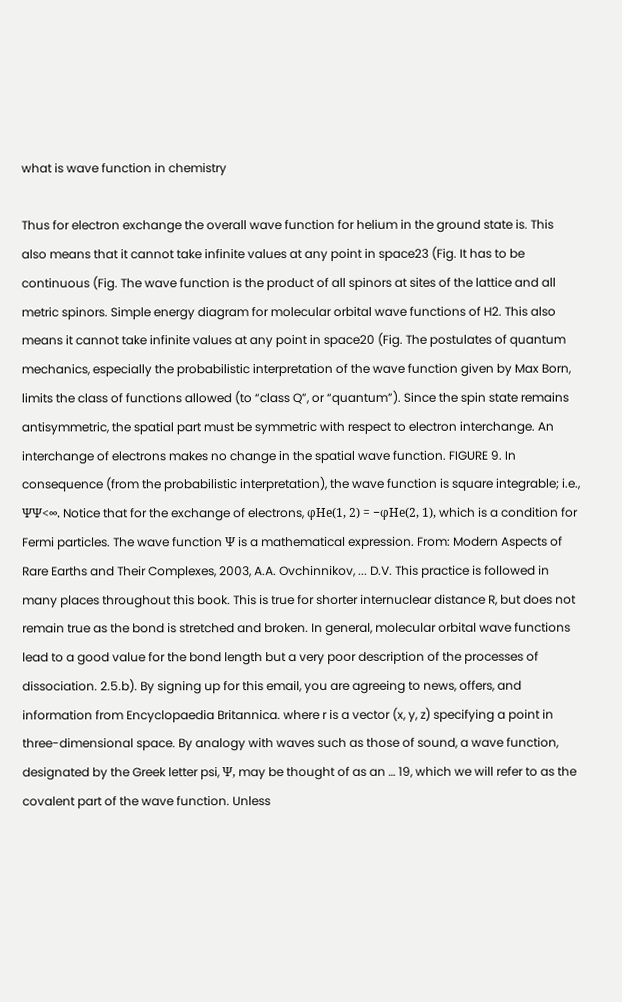what is wave function in chemistry

Thus for electron exchange the overall wave function for helium in the ground state is. This also means that it cannot take infinite values at any point in space23 (Fig. It has to be continuous (Fig. The wave function is the product of all spinors at sites of the lattice and all metric spinors. Simple energy diagram for molecular orbital wave functions of H2. This also means it cannot take infinite values at any point in space20 (Fig. The postulates of quantum mechanics, especially the probabilistic interpretation of the wave function given by Max Born, limits the class of functions allowed (to “class Q”, or “quantum”). Since the spin state remains antisymmetric, the spatial part must be symmetric with respect to electron interchange. An interchange of electrons makes no change in the spatial wave function. FIGURE 9. In consequence (from the probabilistic interpretation), the wave function is square integrable; i.e., ΨΨ<∞. Notice that for the exchange of electrons, φHe(1, 2) = −φHe(2, 1), which is a condition for Fermi particles. The wave function Ψ is a mathematical expression. From: Modern Aspects of Rare Earths and Their Complexes, 2003, A.A. Ovchinnikov, ... D.V. This practice is followed in many places throughout this book. This is true for shorter internuclear distance R, but does not remain true as the bond is stretched and broken. In general, molecular orbital wave functions lead to a good value for the bond length but a very poor description of the processes of dissociation. 2.5.b). By signing up for this email, you are agreeing to news, offers, and information from Encyclopaedia Britannica. where r is a vector (x, y, z) specifying a point in three-dimensional space. By analogy with waves such as those of sound, a wave function, designated by the Greek letter psi, Ψ, may be thought of as an … 19, which we will refer to as the covalent part of the wave function. Unless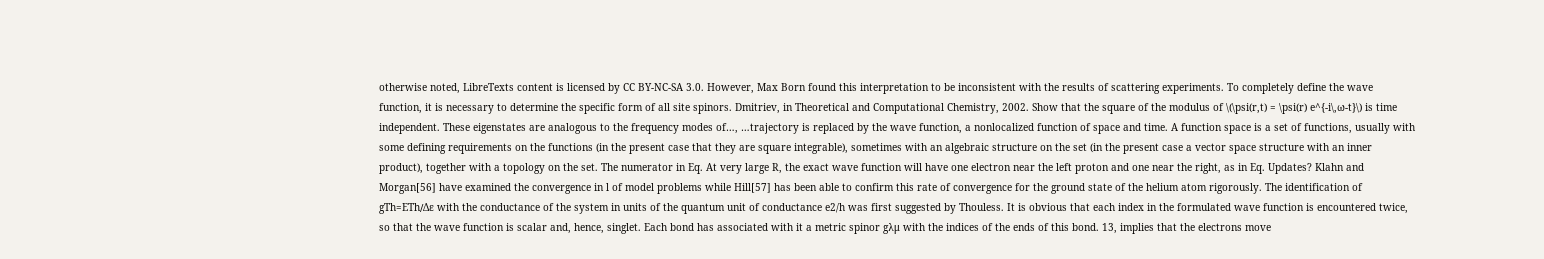otherwise noted, LibreTexts content is licensed by CC BY-NC-SA 3.0. However, Max Born found this interpretation to be inconsistent with the results of scattering experiments. To completely define the wave function, it is necessary to determine the specific form of all site spinors. Dmitriev, in Theoretical and Computational Chemistry, 2002. Show that the square of the modulus of \(\psi(r,t) = \psi(r) e^{-i\,ω-t}\) is time independent. These eigenstates are analogous to the frequency modes of…, …trajectory is replaced by the wave function, a nonlocalized function of space and time. A function space is a set of functions, usually with some defining requirements on the functions (in the present case that they are square integrable), sometimes with an algebraic structure on the set (in the present case a vector space structure with an inner product), together with a topology on the set. The numerator in Eq. At very large R, the exact wave function will have one electron near the left proton and one near the right, as in Eq. Updates? Klahn and Morgan[56] have examined the convergence in l of model problems while Hill[57] has been able to confirm this rate of convergence for the ground state of the helium atom rigorously. The identification of gTh=ETh∕Δε with the conductance of the system in units of the quantum unit of conductance e2/h was first suggested by Thouless. It is obvious that each index in the formulated wave function is encountered twice, so that the wave function is scalar and, hence, singlet. Each bond has associated with it a metric spinor gλμ with the indices of the ends of this bond. 13, implies that the electrons move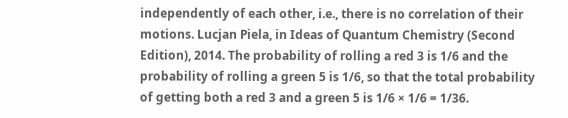independently of each other, i.e., there is no correlation of their motions. Lucjan Piela, in Ideas of Quantum Chemistry (Second Edition), 2014. The probability of rolling a red 3 is 1/6 and the probability of rolling a green 5 is 1/6, so that the total probability of getting both a red 3 and a green 5 is 1/6 × 1/6 = 1/36.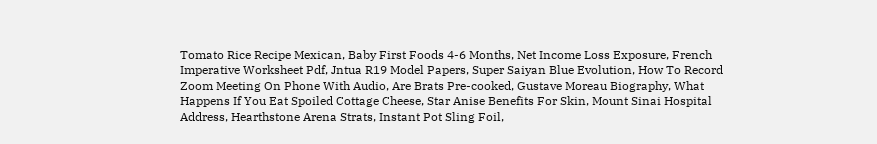Tomato Rice Recipe Mexican, Baby First Foods 4-6 Months, Net Income Loss Exposure, French Imperative Worksheet Pdf, Jntua R19 Model Papers, Super Saiyan Blue Evolution, How To Record Zoom Meeting On Phone With Audio, Are Brats Pre-cooked, Gustave Moreau Biography, What Happens If You Eat Spoiled Cottage Cheese, Star Anise Benefits For Skin, Mount Sinai Hospital Address, Hearthstone Arena Strats, Instant Pot Sling Foil,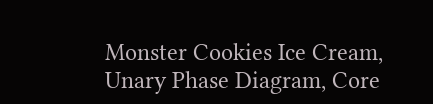Monster Cookies Ice Cream, Unary Phase Diagram, Core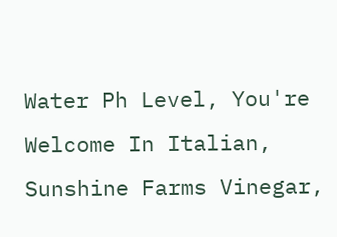Water Ph Level, You're Welcome In Italian, Sunshine Farms Vinegar,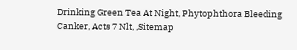Drinking Green Tea At Night, Phytophthora Bleeding Canker, Acts 7 Nlt, ,Sitemap